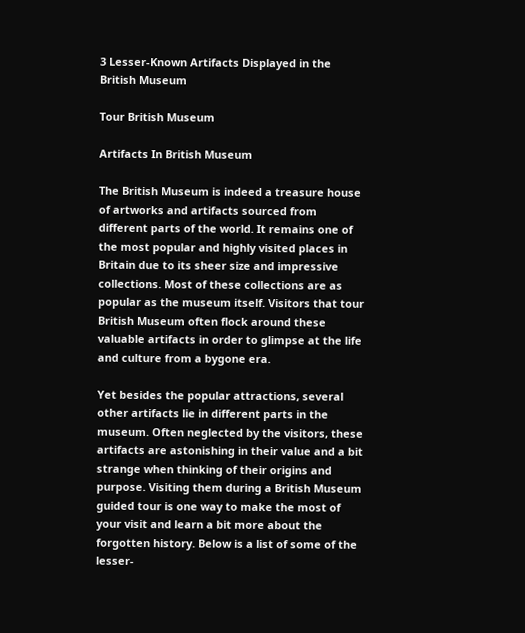3 Lesser-Known Artifacts Displayed in the British Museum

Tour British Museum

Artifacts In British Museum

The British Museum is indeed a treasure house of artworks and artifacts sourced from different parts of the world. It remains one of the most popular and highly visited places in Britain due to its sheer size and impressive collections. Most of these collections are as popular as the museum itself. Visitors that tour British Museum often flock around these valuable artifacts in order to glimpse at the life and culture from a bygone era.

Yet besides the popular attractions, several other artifacts lie in different parts in the museum. Often neglected by the visitors, these artifacts are astonishing in their value and a bit strange when thinking of their origins and purpose. Visiting them during a British Museum guided tour is one way to make the most of your visit and learn a bit more about the forgotten history. Below is a list of some of the lesser-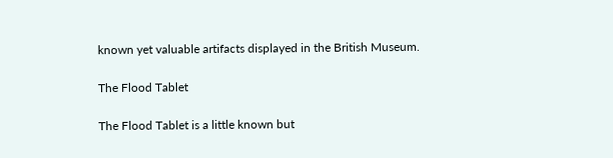known yet valuable artifacts displayed in the British Museum.

The Flood Tablet

The Flood Tablet is a little known but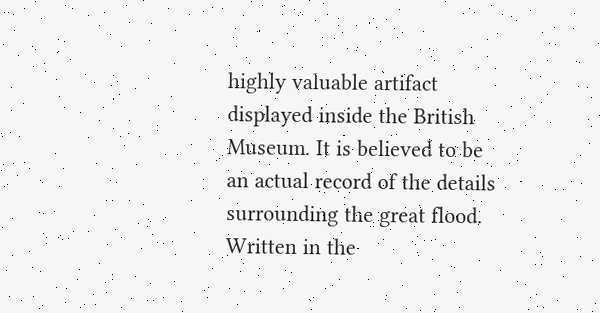highly valuable artifact displayed inside the British Museum. It is believed to be an actual record of the details surrounding the great flood. Written in the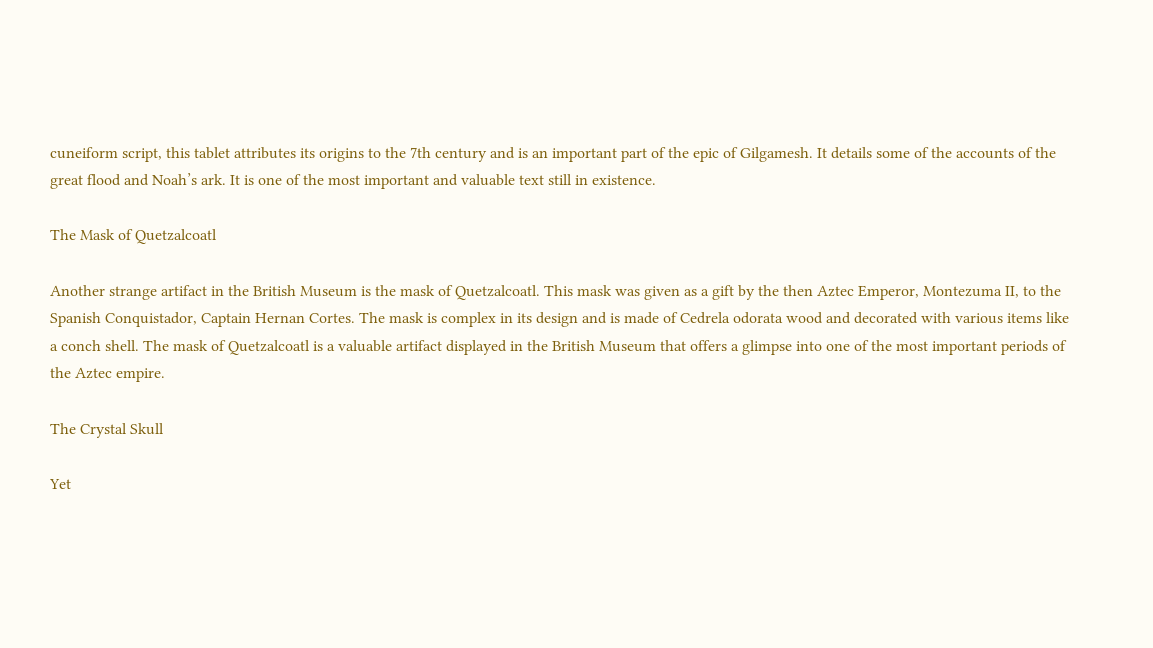cuneiform script, this tablet attributes its origins to the 7th century and is an important part of the epic of Gilgamesh. It details some of the accounts of the great flood and Noah’s ark. It is one of the most important and valuable text still in existence.

The Mask of Quetzalcoatl

Another strange artifact in the British Museum is the mask of Quetzalcoatl. This mask was given as a gift by the then Aztec Emperor, Montezuma II, to the Spanish Conquistador, Captain Hernan Cortes. The mask is complex in its design and is made of Cedrela odorata wood and decorated with various items like a conch shell. The mask of Quetzalcoatl is a valuable artifact displayed in the British Museum that offers a glimpse into one of the most important periods of the Aztec empire.

The Crystal Skull

Yet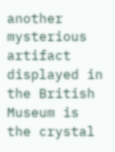another mysterious artifact displayed in the British Museum is the crystal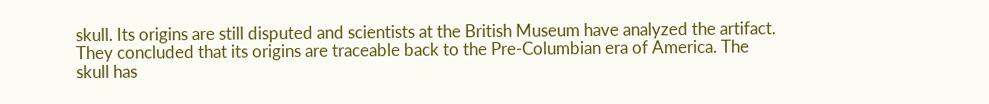skull. Its origins are still disputed and scientists at the British Museum have analyzed the artifact. They concluded that its origins are traceable back to the Pre-Columbian era of America. The skull has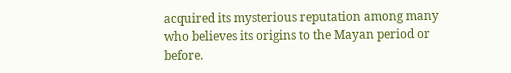acquired its mysterious reputation among many who believes its origins to the Mayan period or before.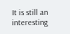It is still an interesting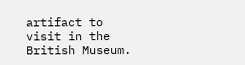artifact to visit in the British Museum.